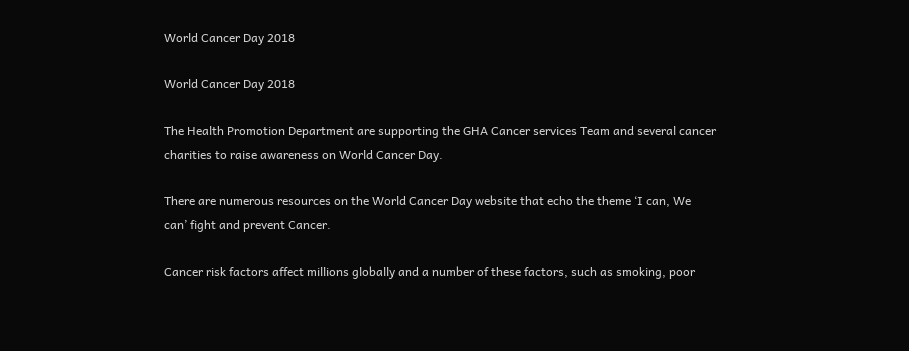World Cancer Day 2018

World Cancer Day 2018

The Health Promotion Department are supporting the GHA Cancer services Team and several cancer charities to raise awareness on World Cancer Day.

There are numerous resources on the World Cancer Day website that echo the theme ‘I can, We can’ fight and prevent Cancer.

Cancer risk factors affect millions globally and a number of these factors, such as smoking, poor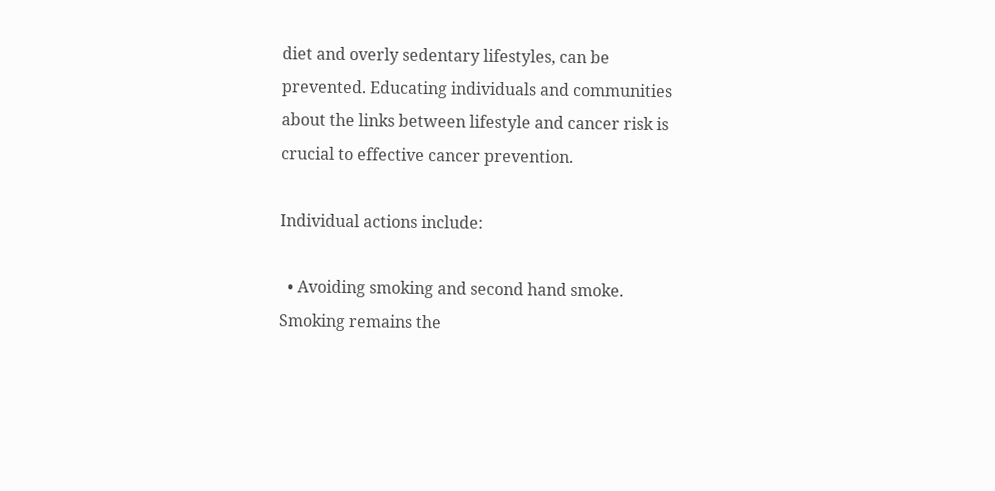diet and overly sedentary lifestyles, can be prevented. Educating individuals and communities about the links between lifestyle and cancer risk is crucial to effective cancer prevention.

Individual actions include:

  • Avoiding smoking and second hand smoke. Smoking remains the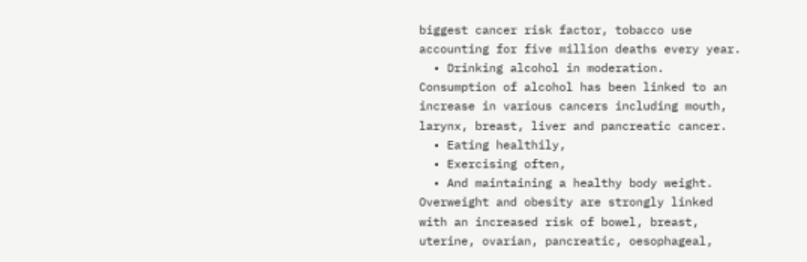biggest cancer risk factor, tobacco use accounting for five million deaths every year.
  • Drinking alcohol in moderation. Consumption of alcohol has been linked to an increase in various cancers including mouth, larynx, breast, liver and pancreatic cancer.
  • Eating healthily,
  • Exercising often,
  • And maintaining a healthy body weight. Overweight and obesity are strongly linked with an increased risk of bowel, breast, uterine, ovarian, pancreatic, oesophageal,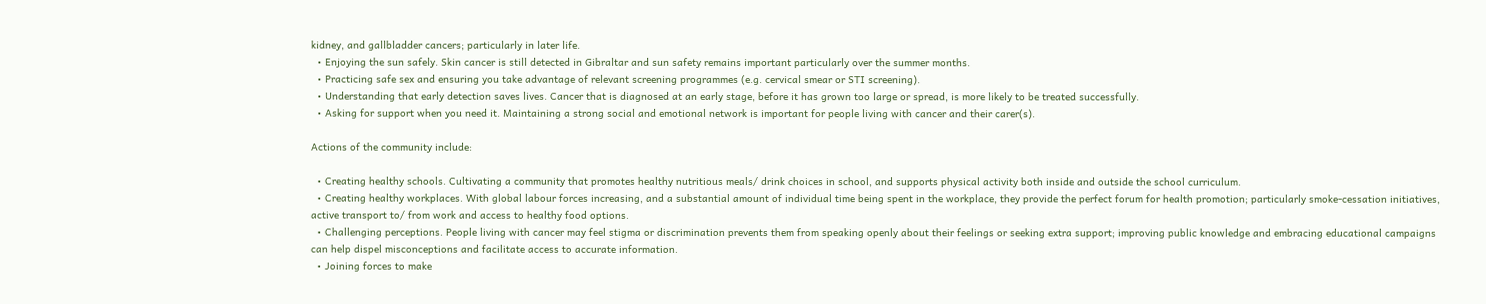kidney, and gallbladder cancers; particularly in later life.
  • Enjoying the sun safely. Skin cancer is still detected in Gibraltar and sun safety remains important particularly over the summer months.
  • Practicing safe sex and ensuring you take advantage of relevant screening programmes (e.g. cervical smear or STI screening).
  • Understanding that early detection saves lives. Cancer that is diagnosed at an early stage, before it has grown too large or spread, is more likely to be treated successfully.
  • Asking for support when you need it. Maintaining a strong social and emotional network is important for people living with cancer and their carer(s).

Actions of the community include:

  • Creating healthy schools. Cultivating a community that promotes healthy nutritious meals/ drink choices in school, and supports physical activity both inside and outside the school curriculum.
  • Creating healthy workplaces. With global labour forces increasing, and a substantial amount of individual time being spent in the workplace, they provide the perfect forum for health promotion; particularly smoke-cessation initiatives, active transport to/ from work and access to healthy food options.
  • Challenging perceptions. People living with cancer may feel stigma or discrimination prevents them from speaking openly about their feelings or seeking extra support; improving public knowledge and embracing educational campaigns can help dispel misconceptions and facilitate access to accurate information.
  • Joining forces to make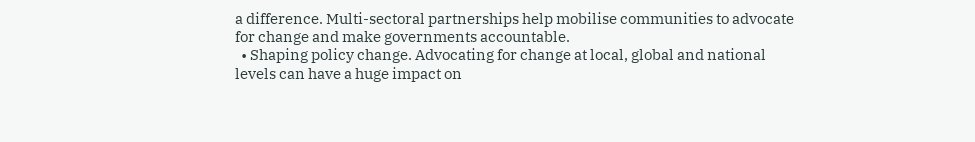a difference. Multi-sectoral partnerships help mobilise communities to advocate for change and make governments accountable.
  • Shaping policy change. Advocating for change at local, global and national levels can have a huge impact on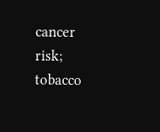cancer risk; tobacco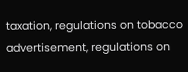taxation, regulations on tobacco advertisement, regulations on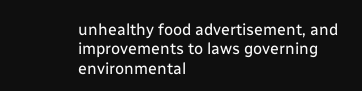unhealthy food advertisement, and improvements to laws governing environmental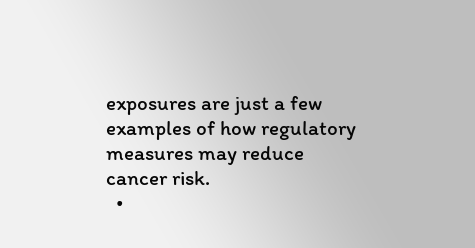exposures are just a few examples of how regulatory measures may reduce cancer risk.
  •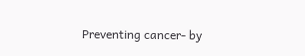Preventing cancer- by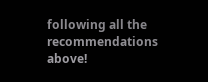following all the recommendations above!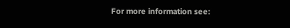For more information see: